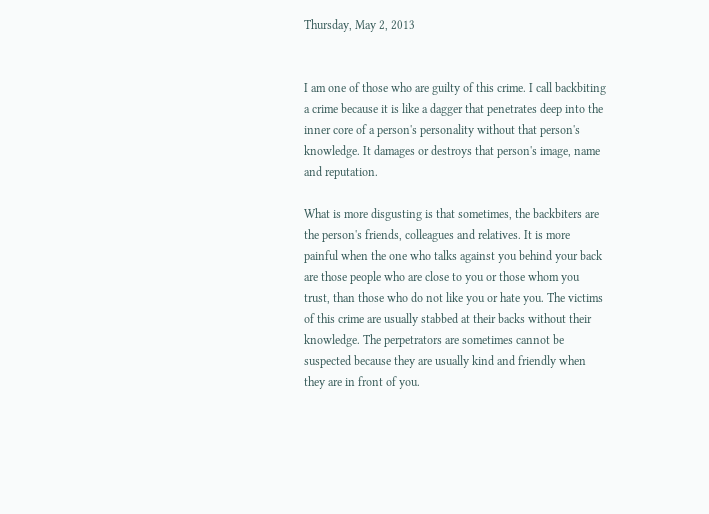Thursday, May 2, 2013


I am one of those who are guilty of this crime. I call backbiting a crime because it is like a dagger that penetrates deep into the inner core of a person's personality without that person's knowledge. It damages or destroys that person's image, name and reputation.

What is more disgusting is that sometimes, the backbiters are the person's friends, colleagues and relatives. It is more painful when the one who talks against you behind your back are those people who are close to you or those whom you trust, than those who do not like you or hate you. The victims of this crime are usually stabbed at their backs without their knowledge. The perpetrators are sometimes cannot be suspected because they are usually kind and friendly when they are in front of you.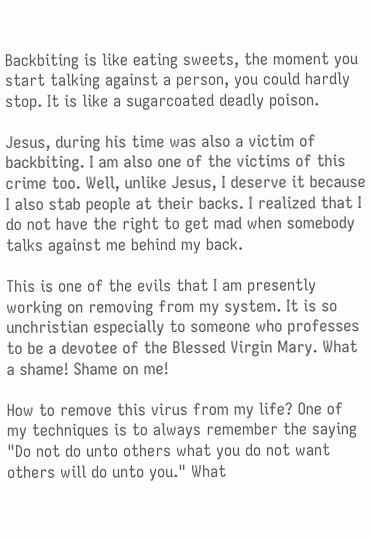Backbiting is like eating sweets, the moment you start talking against a person, you could hardly stop. It is like a sugarcoated deadly poison.

Jesus, during his time was also a victim of backbiting. I am also one of the victims of this crime too. Well, unlike Jesus, I deserve it because I also stab people at their backs. I realized that I do not have the right to get mad when somebody talks against me behind my back.

This is one of the evils that I am presently working on removing from my system. It is so unchristian especially to someone who professes to be a devotee of the Blessed Virgin Mary. What a shame! Shame on me!

How to remove this virus from my life? One of my techniques is to always remember the saying "Do not do unto others what you do not want others will do unto you." What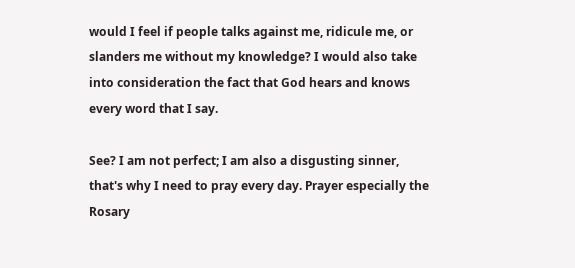would I feel if people talks against me, ridicule me, or slanders me without my knowledge? I would also take into consideration the fact that God hears and knows every word that I say.

See? I am not perfect; I am also a disgusting sinner, that's why I need to pray every day. Prayer especially the Rosary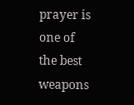prayer is one of the best weapons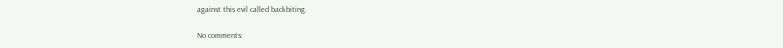against this evil called backbiting.

No comments: